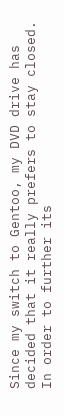Since my switch to Gentoo, my DVD drive has decided that it really prefers to stay closed. In order to further its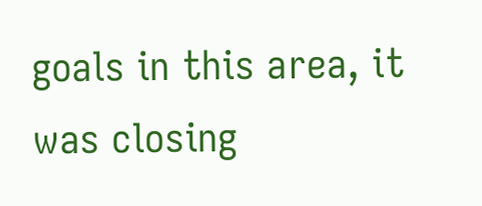goals in this area, it was closing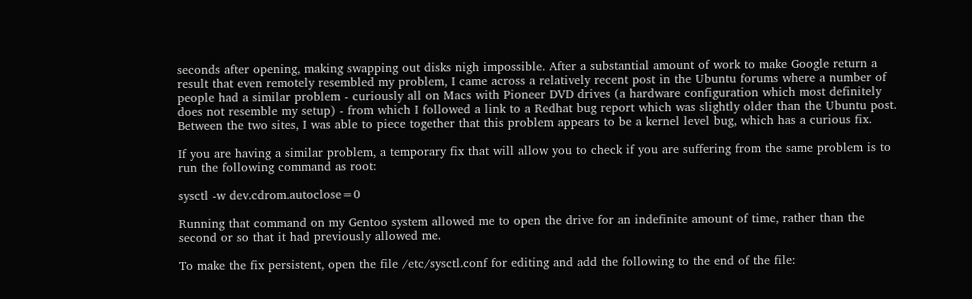seconds after opening, making swapping out disks nigh impossible. After a substantial amount of work to make Google return a result that even remotely resembled my problem, I came across a relatively recent post in the Ubuntu forums where a number of people had a similar problem - curiously all on Macs with Pioneer DVD drives (a hardware configuration which most definitely does not resemble my setup) - from which I followed a link to a Redhat bug report which was slightly older than the Ubuntu post. Between the two sites, I was able to piece together that this problem appears to be a kernel level bug, which has a curious fix.

If you are having a similar problem, a temporary fix that will allow you to check if you are suffering from the same problem is to run the following command as root:

sysctl -w dev.cdrom.autoclose=0

Running that command on my Gentoo system allowed me to open the drive for an indefinite amount of time, rather than the second or so that it had previously allowed me.

To make the fix persistent, open the file /etc/sysctl.conf for editing and add the following to the end of the file: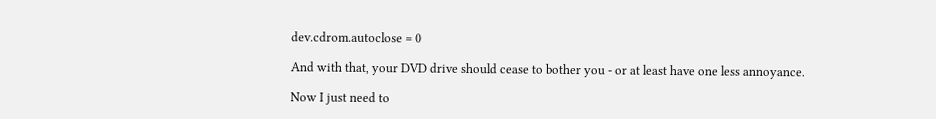dev.cdrom.autoclose = 0

And with that, your DVD drive should cease to bother you - or at least have one less annoyance.

Now I just need to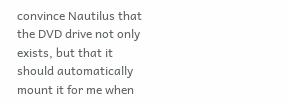convince Nautilus that the DVD drive not only exists, but that it should automatically mount it for me when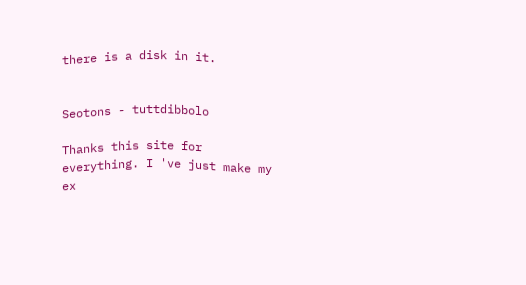there is a disk in it.


Seotons - tuttdibbolo

Thanks this site for everything. I 've just make my ex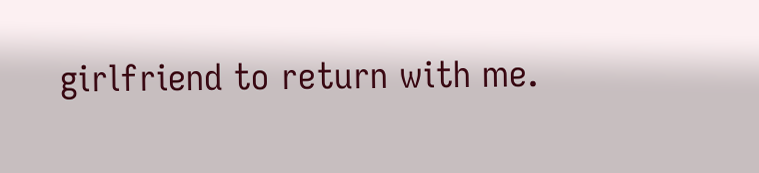girlfriend to return with me.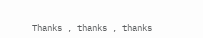Thanks , thanks , thanks